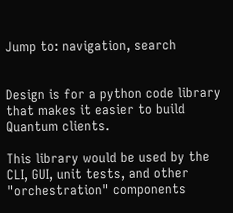Jump to: navigation, search


Design is for a python code library that makes it easier to build Quantum clients.

This library would be used by the CLI, GUI, unit tests, and other "orchestration" components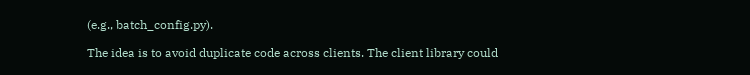(e.g., batch_config.py).

The idea is to avoid duplicate code across clients. The client library could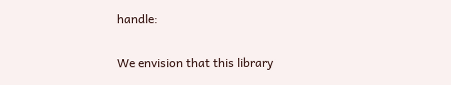handle:

We envision that this library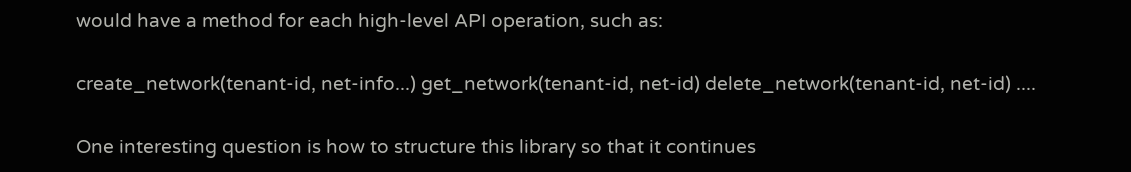would have a method for each high-level API operation, such as:

create_network(tenant-id, net-info...) get_network(tenant-id, net-id) delete_network(tenant-id, net-id) ....

One interesting question is how to structure this library so that it continues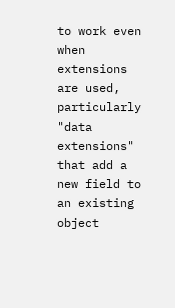to work even when extensions are used, particularly "data extensions" that add a new field to an existing object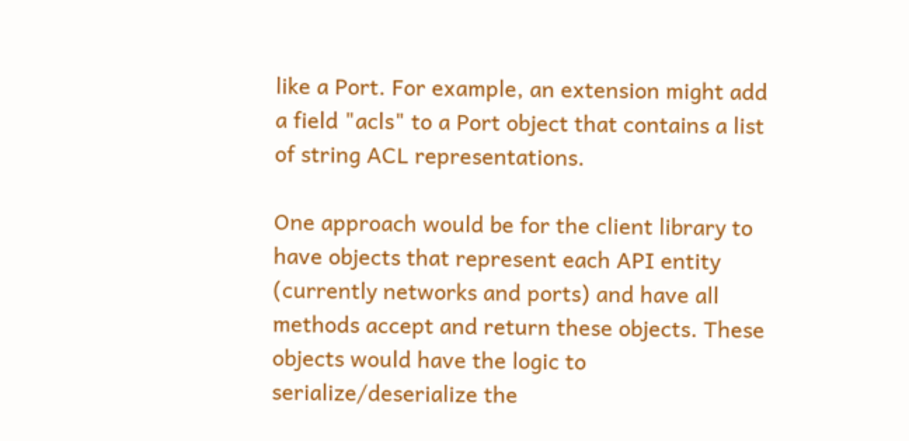like a Port. For example, an extension might add a field "acls" to a Port object that contains a list of string ACL representations.

One approach would be for the client library to have objects that represent each API entity (currently networks and ports) and have all methods accept and return these objects. These objects would have the logic to serialize/deserialize the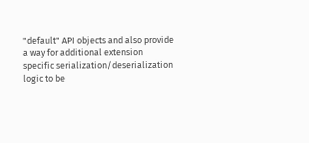"default" API objects and also provide a way for additional extension specific serialization/deserialization logic to be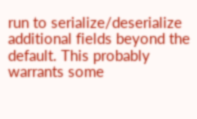run to serialize/deserialize additional fields beyond the default. This probably warrants some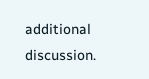additional discussion.